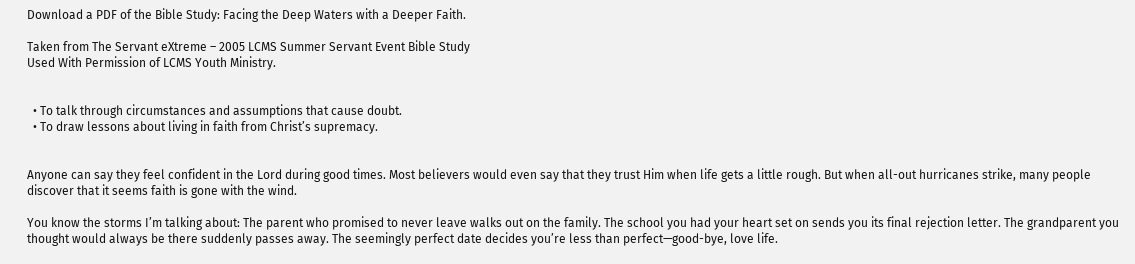Download a PDF of the Bible Study: Facing the Deep Waters with a Deeper Faith.

Taken from The Servant eXtreme – 2005 LCMS Summer Servant Event Bible Study
Used With Permission of LCMS Youth Ministry.


  • To talk through circumstances and assumptions that cause doubt.
  • To draw lessons about living in faith from Christ’s supremacy.


Anyone can say they feel confident in the Lord during good times. Most believers would even say that they trust Him when life gets a little rough. But when all-out hurricanes strike, many people discover that it seems faith is gone with the wind.

You know the storms I’m talking about: The parent who promised to never leave walks out on the family. The school you had your heart set on sends you its final rejection letter. The grandparent you thought would always be there suddenly passes away. The seemingly perfect date decides you’re less than perfect—good-bye, love life.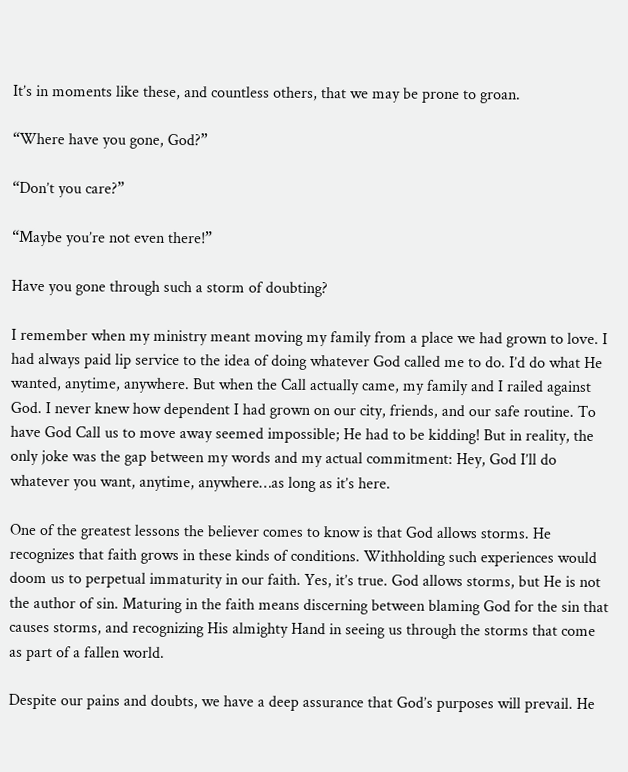It’s in moments like these, and countless others, that we may be prone to groan.

“Where have you gone, God?”

“Don’t you care?”

“Maybe you’re not even there!”

Have you gone through such a storm of doubting?

I remember when my ministry meant moving my family from a place we had grown to love. I had always paid lip service to the idea of doing whatever God called me to do. I’d do what He wanted, anytime, anywhere. But when the Call actually came, my family and I railed against God. I never knew how dependent I had grown on our city, friends, and our safe routine. To have God Call us to move away seemed impossible; He had to be kidding! But in reality, the only joke was the gap between my words and my actual commitment: Hey, God I’ll do whatever you want, anytime, anywhere…as long as it’s here.

One of the greatest lessons the believer comes to know is that God allows storms. He recognizes that faith grows in these kinds of conditions. Withholding such experiences would doom us to perpetual immaturity in our faith. Yes, it’s true. God allows storms, but He is not the author of sin. Maturing in the faith means discerning between blaming God for the sin that causes storms, and recognizing His almighty Hand in seeing us through the storms that come as part of a fallen world.

Despite our pains and doubts, we have a deep assurance that God’s purposes will prevail. He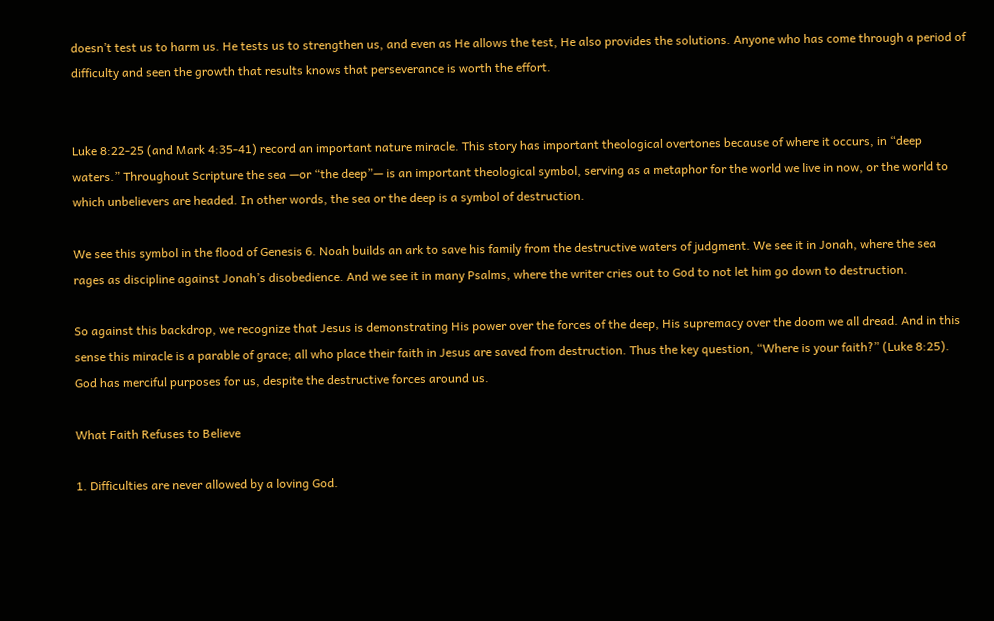doesn’t test us to harm us. He tests us to strengthen us, and even as He allows the test, He also provides the solutions. Anyone who has come through a period of difficulty and seen the growth that results knows that perseverance is worth the effort.


Luke 8:22-25 (and Mark 4:35-41) record an important nature miracle. This story has important theological overtones because of where it occurs, in “deep waters.” Throughout Scripture the sea —or “the deep”— is an important theological symbol, serving as a metaphor for the world we live in now, or the world to which unbelievers are headed. In other words, the sea or the deep is a symbol of destruction.

We see this symbol in the flood of Genesis 6. Noah builds an ark to save his family from the destructive waters of judgment. We see it in Jonah, where the sea rages as discipline against Jonah’s disobedience. And we see it in many Psalms, where the writer cries out to God to not let him go down to destruction.

So against this backdrop, we recognize that Jesus is demonstrating His power over the forces of the deep, His supremacy over the doom we all dread. And in this sense this miracle is a parable of grace; all who place their faith in Jesus are saved from destruction. Thus the key question, “Where is your faith?” (Luke 8:25). God has merciful purposes for us, despite the destructive forces around us.

What Faith Refuses to Believe

1. Difficulties are never allowed by a loving God.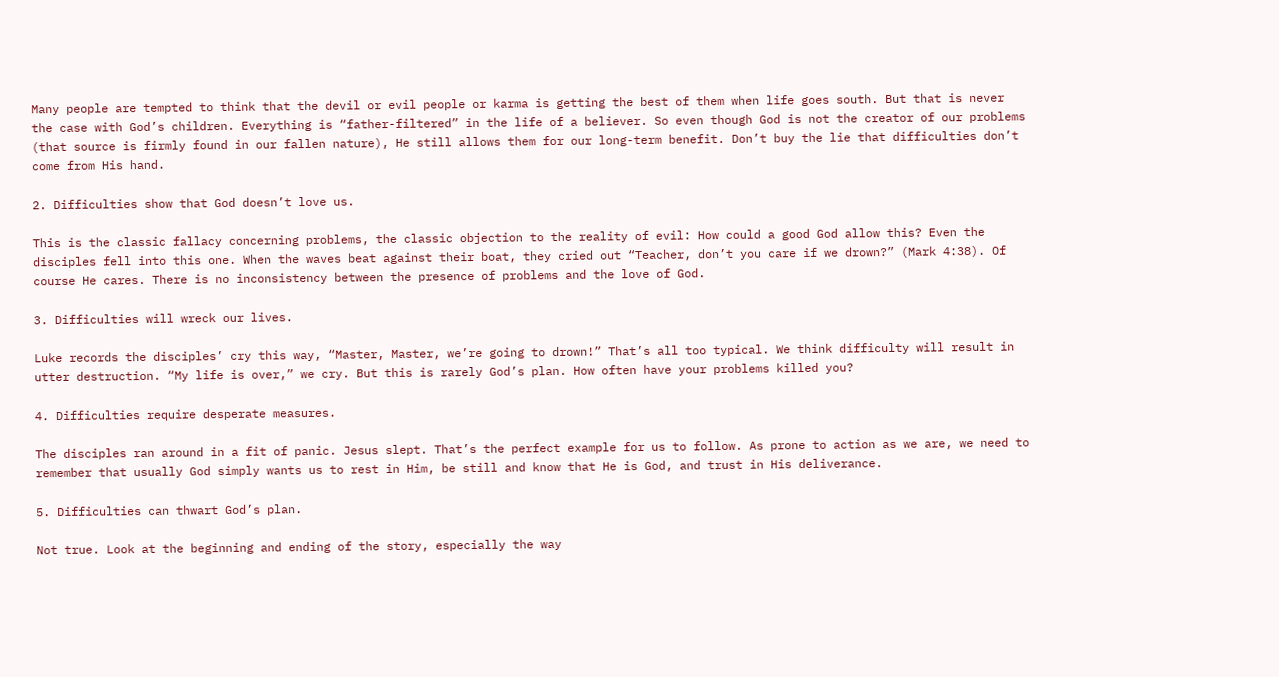Many people are tempted to think that the devil or evil people or karma is getting the best of them when life goes south. But that is never the case with God’s children. Everything is “father-filtered” in the life of a believer. So even though God is not the creator of our problems (that source is firmly found in our fallen nature), He still allows them for our long-term benefit. Don’t buy the lie that difficulties don’t come from His hand.

2. Difficulties show that God doesn’t love us.

This is the classic fallacy concerning problems, the classic objection to the reality of evil: How could a good God allow this? Even the disciples fell into this one. When the waves beat against their boat, they cried out “Teacher, don’t you care if we drown?” (Mark 4:38). Of course He cares. There is no inconsistency between the presence of problems and the love of God.

3. Difficulties will wreck our lives.

Luke records the disciples’ cry this way, “Master, Master, we’re going to drown!” That’s all too typical. We think difficulty will result in utter destruction. “My life is over,” we cry. But this is rarely God’s plan. How often have your problems killed you?

4. Difficulties require desperate measures.

The disciples ran around in a fit of panic. Jesus slept. That’s the perfect example for us to follow. As prone to action as we are, we need to remember that usually God simply wants us to rest in Him, be still and know that He is God, and trust in His deliverance.

5. Difficulties can thwart God’s plan.

Not true. Look at the beginning and ending of the story, especially the way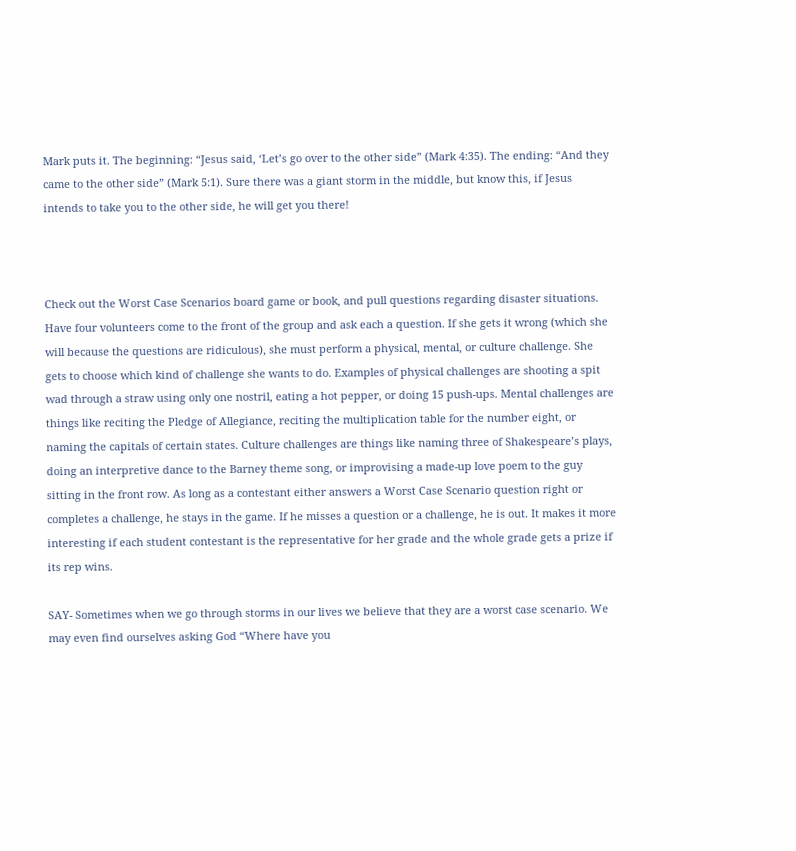Mark puts it. The beginning: “Jesus said, ‘Let’s go over to the other side” (Mark 4:35). The ending: “And they came to the other side” (Mark 5:1). Sure there was a giant storm in the middle, but know this, if Jesus intends to take you to the other side, he will get you there!



Check out the Worst Case Scenarios board game or book, and pull questions regarding disaster situations. Have four volunteers come to the front of the group and ask each a question. If she gets it wrong (which she will because the questions are ridiculous), she must perform a physical, mental, or culture challenge. She gets to choose which kind of challenge she wants to do. Examples of physical challenges are shooting a spit wad through a straw using only one nostril, eating a hot pepper, or doing 15 push-ups. Mental challenges are things like reciting the Pledge of Allegiance, reciting the multiplication table for the number eight, or naming the capitals of certain states. Culture challenges are things like naming three of Shakespeare’s plays, doing an interpretive dance to the Barney theme song, or improvising a made-up love poem to the guy sitting in the front row. As long as a contestant either answers a Worst Case Scenario question right or completes a challenge, he stays in the game. If he misses a question or a challenge, he is out. It makes it more interesting if each student contestant is the representative for her grade and the whole grade gets a prize if its rep wins.

SAY- Sometimes when we go through storms in our lives we believe that they are a worst case scenario. We may even find ourselves asking God “Where have you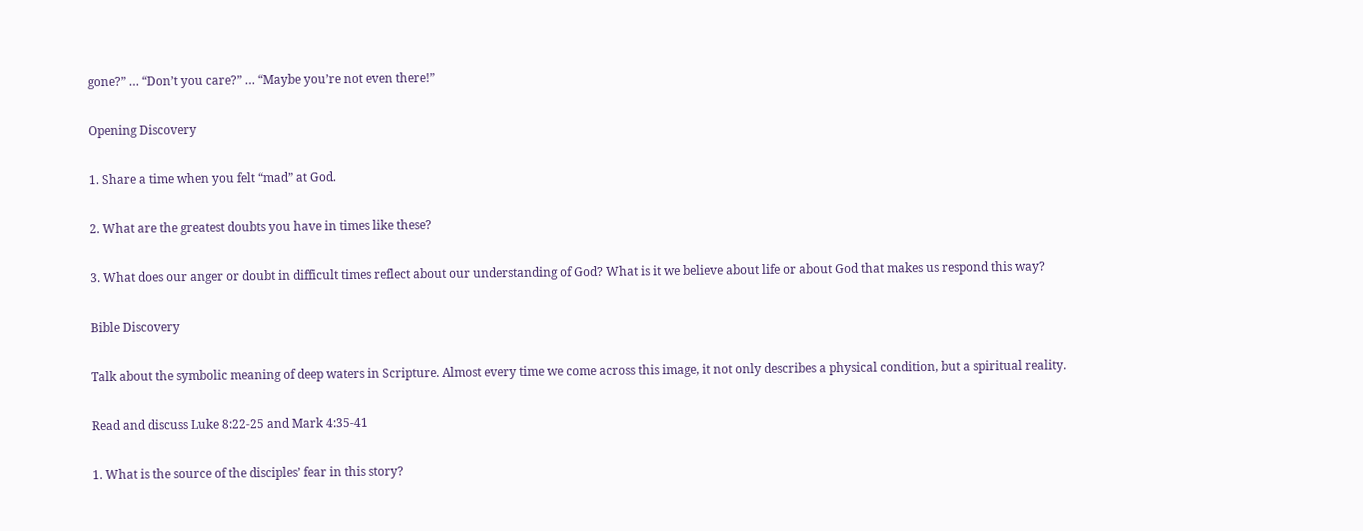gone?” … “Don’t you care?” … “Maybe you’re not even there!”

Opening Discovery

1. Share a time when you felt “mad” at God.

2. What are the greatest doubts you have in times like these?

3. What does our anger or doubt in difficult times reflect about our understanding of God? What is it we believe about life or about God that makes us respond this way?

Bible Discovery

Talk about the symbolic meaning of deep waters in Scripture. Almost every time we come across this image, it not only describes a physical condition, but a spiritual reality.

Read and discuss Luke 8:22-25 and Mark 4:35-41

1. What is the source of the disciples’ fear in this story?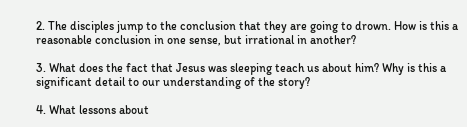2. The disciples jump to the conclusion that they are going to drown. How is this a reasonable conclusion in one sense, but irrational in another?

3. What does the fact that Jesus was sleeping teach us about him? Why is this a significant detail to our understanding of the story?

4. What lessons about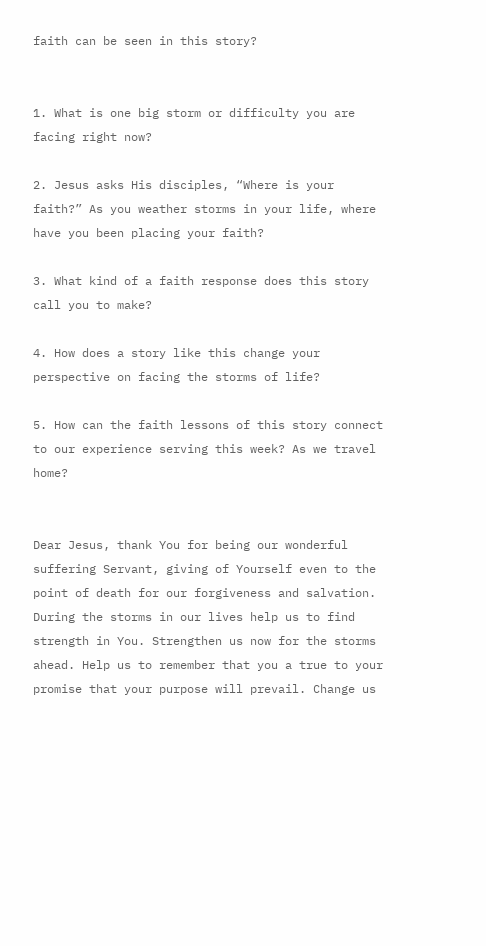faith can be seen in this story?


1. What is one big storm or difficulty you are facing right now?

2. Jesus asks His disciples, “Where is your faith?” As you weather storms in your life, where have you been placing your faith?

3. What kind of a faith response does this story call you to make?

4. How does a story like this change your perspective on facing the storms of life?

5. How can the faith lessons of this story connect to our experience serving this week? As we travel home?


Dear Jesus, thank You for being our wonderful suffering Servant, giving of Yourself even to the point of death for our forgiveness and salvation. During the storms in our lives help us to find strength in You. Strengthen us now for the storms ahead. Help us to remember that you a true to your promise that your purpose will prevail. Change us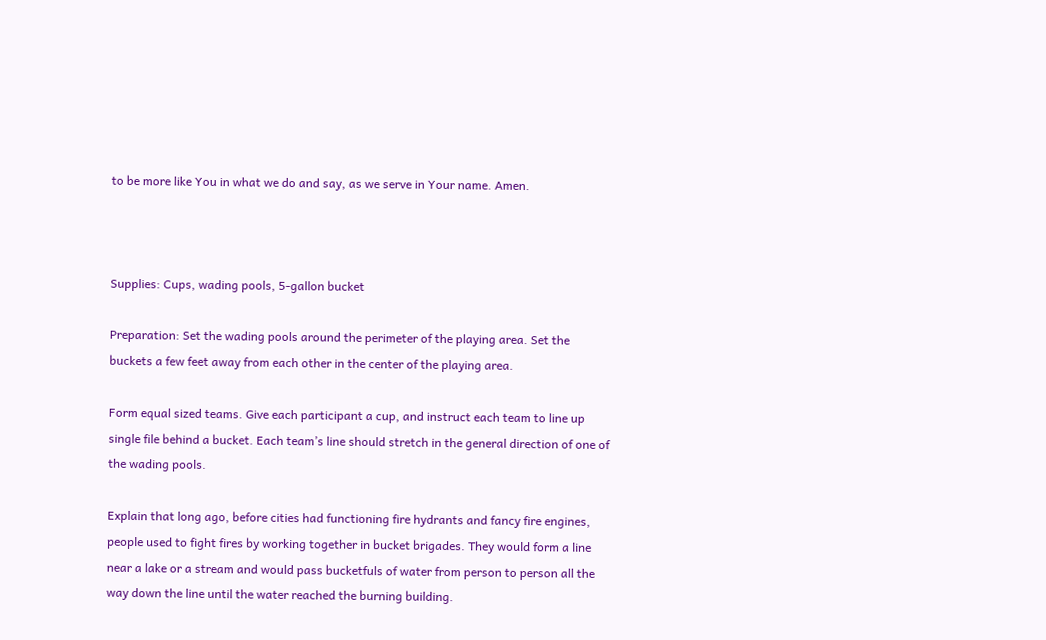to be more like You in what we do and say, as we serve in Your name. Amen.



Supplies: Cups, wading pools, 5-gallon bucket

Preparation: Set the wading pools around the perimeter of the playing area. Set the buckets a few feet away from each other in the center of the playing area.

Form equal sized teams. Give each participant a cup, and instruct each team to line up single file behind a bucket. Each team’s line should stretch in the general direction of one of the wading pools.

Explain that long ago, before cities had functioning fire hydrants and fancy fire engines, people used to fight fires by working together in bucket brigades. They would form a line near a lake or a stream and would pass bucketfuls of water from person to person all the way down the line until the water reached the burning building.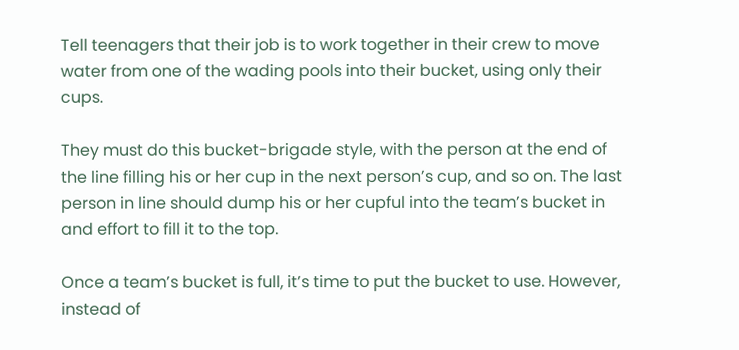Tell teenagers that their job is to work together in their crew to move water from one of the wading pools into their bucket, using only their cups.

They must do this bucket-brigade style, with the person at the end of the line filling his or her cup in the next person’s cup, and so on. The last person in line should dump his or her cupful into the team’s bucket in and effort to fill it to the top.

Once a team’s bucket is full, it’s time to put the bucket to use. However, instead of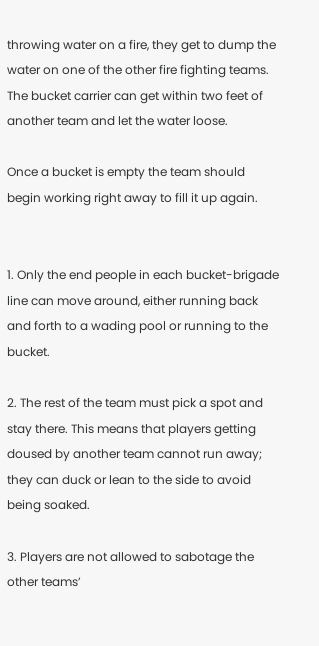throwing water on a fire, they get to dump the water on one of the other fire fighting teams. The bucket carrier can get within two feet of another team and let the water loose.

Once a bucket is empty the team should begin working right away to fill it up again.


1. Only the end people in each bucket-brigade line can move around, either running back and forth to a wading pool or running to the bucket.

2. The rest of the team must pick a spot and stay there. This means that players getting doused by another team cannot run away; they can duck or lean to the side to avoid being soaked.

3. Players are not allowed to sabotage the other teams’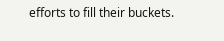efforts to fill their buckets.